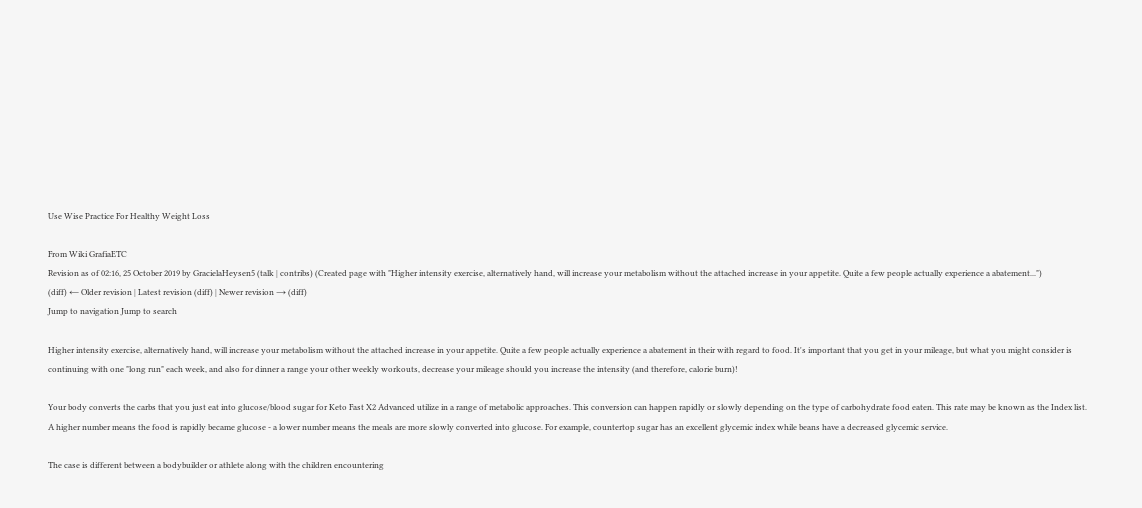Use Wise Practice For Healthy Weight Loss

From Wiki GrafiaETC
Revision as of 02:16, 25 October 2019 by GracielaHeysen5 (talk | contribs) (Created page with "Higher intensity exercise, alternatively hand, will increase your metabolism without the attached increase in your appetite. Quite a few people actually experience a abatement...")
(diff) ← Older revision | Latest revision (diff) | Newer revision → (diff)
Jump to navigation Jump to search

Higher intensity exercise, alternatively hand, will increase your metabolism without the attached increase in your appetite. Quite a few people actually experience a abatement in their with regard to food. It's important that you get in your mileage, but what you might consider is continuing with one "long run" each week, and also for dinner a range your other weekly workouts, decrease your mileage should you increase the intensity (and therefore, calorie burn)!

Your body converts the carbs that you just eat into glucose/blood sugar for Keto Fast X2 Advanced utilize in a range of metabolic approaches. This conversion can happen rapidly or slowly depending on the type of carbohydrate food eaten. This rate may be known as the Index list. A higher number means the food is rapidly became glucose - a lower number means the meals are more slowly converted into glucose. For example, countertop sugar has an excellent glycemic index while beans have a decreased glycemic service.

The case is different between a bodybuilder or athlete along with the children encountering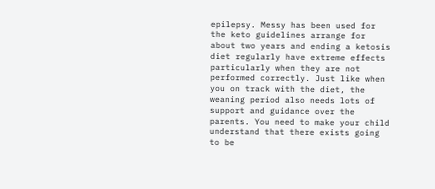epilepsy. Messy has been used for the keto guidelines arrange for about two years and ending a ketosis diet regularly have extreme effects particularly when they are not performed correctly. Just like when you on track with the diet, the weaning period also needs lots of support and guidance over the parents. You need to make your child understand that there exists going to be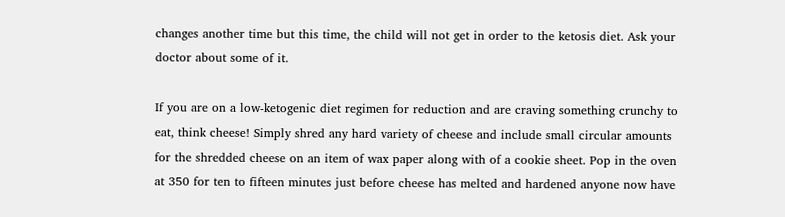changes another time but this time, the child will not get in order to the ketosis diet. Ask your doctor about some of it.

If you are on a low-ketogenic diet regimen for reduction and are craving something crunchy to eat, think cheese! Simply shred any hard variety of cheese and include small circular amounts for the shredded cheese on an item of wax paper along with of a cookie sheet. Pop in the oven at 350 for ten to fifteen minutes just before cheese has melted and hardened anyone now have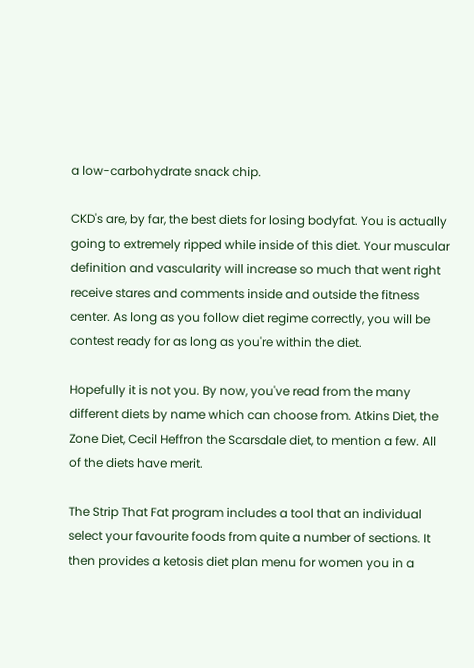a low-carbohydrate snack chip.

CKD's are, by far, the best diets for losing bodyfat. You is actually going to extremely ripped while inside of this diet. Your muscular definition and vascularity will increase so much that went right receive stares and comments inside and outside the fitness center. As long as you follow diet regime correctly, you will be contest ready for as long as you're within the diet.

Hopefully it is not you. By now, you've read from the many different diets by name which can choose from. Atkins Diet, the Zone Diet, Cecil Heffron the Scarsdale diet, to mention a few. All of the diets have merit.

The Strip That Fat program includes a tool that an individual select your favourite foods from quite a number of sections. It then provides a ketosis diet plan menu for women you in a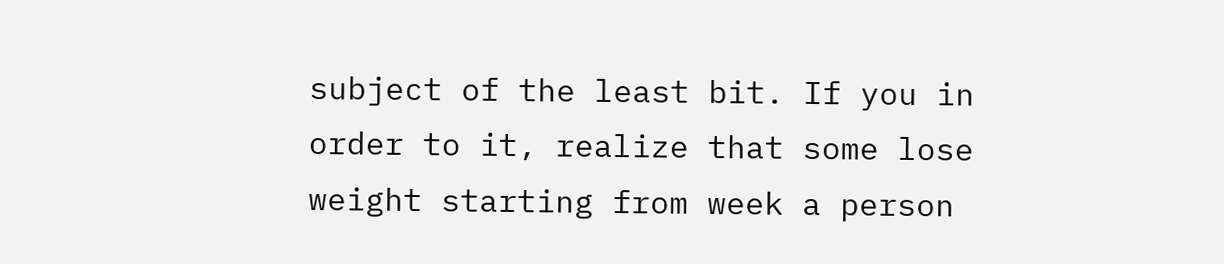subject of the least bit. If you in order to it, realize that some lose weight starting from week a person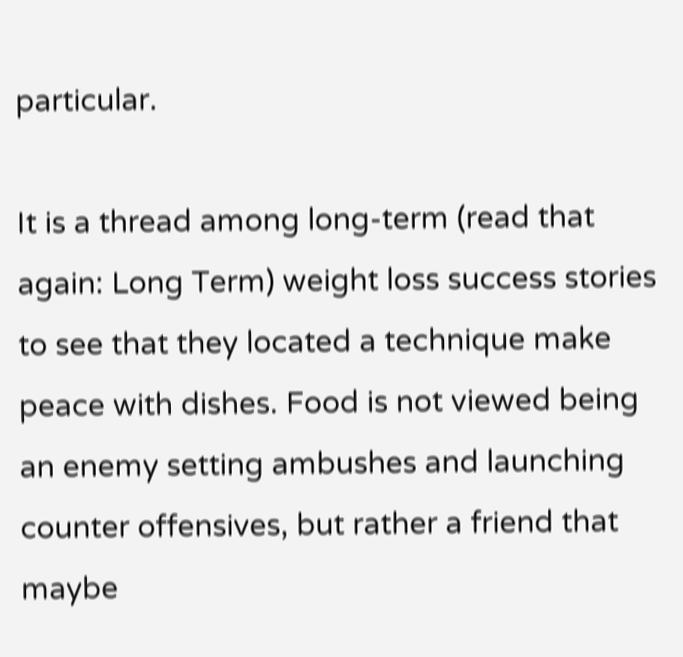particular.

It is a thread among long-term (read that again: Long Term) weight loss success stories to see that they located a technique make peace with dishes. Food is not viewed being an enemy setting ambushes and launching counter offensives, but rather a friend that maybe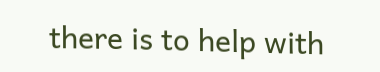there is to help with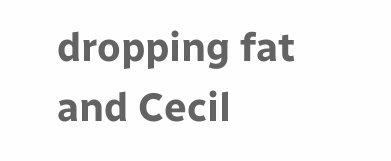dropping fat and Cecil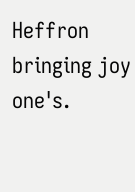Heffron bringing joy one's.